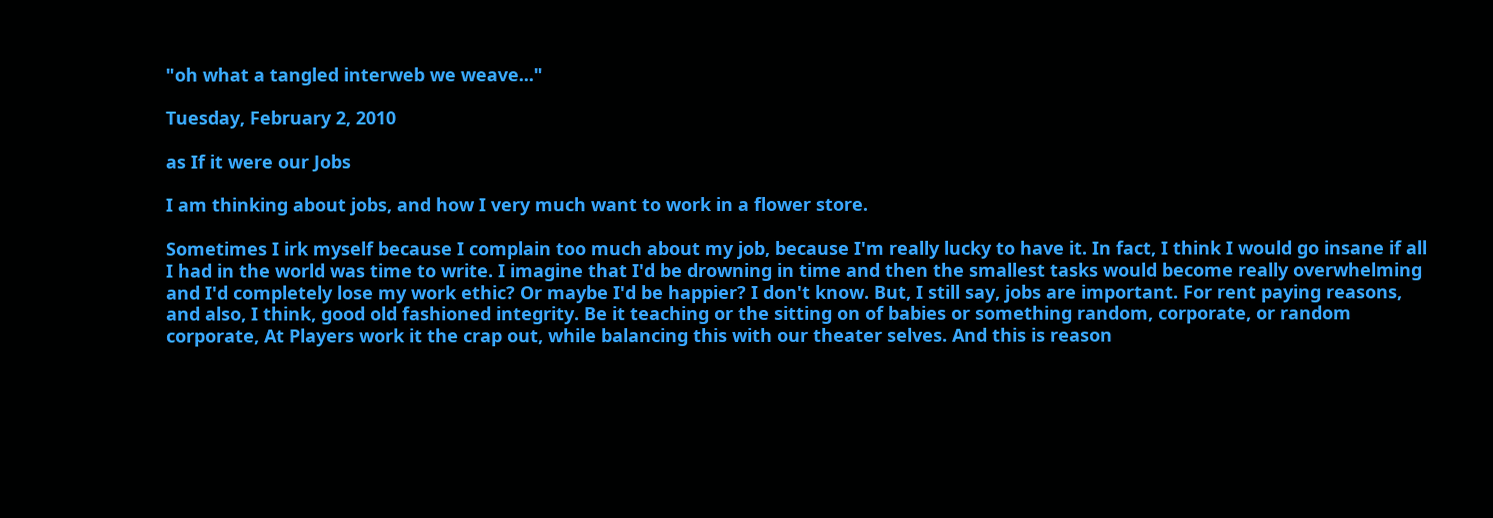"oh what a tangled interweb we weave..."

Tuesday, February 2, 2010

as If it were our Jobs

I am thinking about jobs, and how I very much want to work in a flower store.

Sometimes I irk myself because I complain too much about my job, because I'm really lucky to have it. In fact, I think I would go insane if all I had in the world was time to write. I imagine that I'd be drowning in time and then the smallest tasks would become really overwhelming and I'd completely lose my work ethic? Or maybe I'd be happier? I don't know. But, I still say, jobs are important. For rent paying reasons, and also, I think, good old fashioned integrity. Be it teaching or the sitting on of babies or something random, corporate, or random corporate, At Players work it the crap out, while balancing this with our theater selves. And this is reason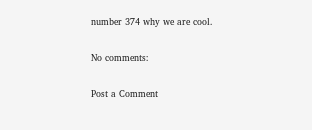number 374 why we are cool.

No comments:

Post a Comment